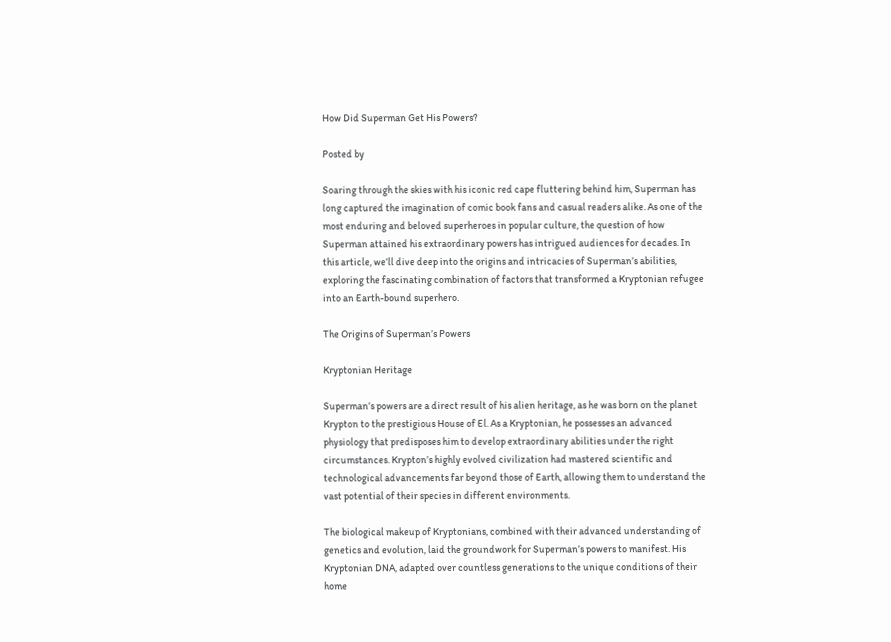How Did Superman Get His Powers?

Posted by

Soaring through the skies with his iconic red cape fluttering behind him, Superman has long captured the imagination of comic book fans and casual readers alike. As one of the most enduring and beloved superheroes in popular culture, the question of how Superman attained his extraordinary powers has intrigued audiences for decades. In this article, we’ll dive deep into the origins and intricacies of Superman’s abilities, exploring the fascinating combination of factors that transformed a Kryptonian refugee into an Earth-bound superhero.

The Origins of Superman’s Powers

Kryptonian Heritage

Superman’s powers are a direct result of his alien heritage, as he was born on the planet Krypton to the prestigious House of El. As a Kryptonian, he possesses an advanced physiology that predisposes him to develop extraordinary abilities under the right circumstances. Krypton’s highly evolved civilization had mastered scientific and technological advancements far beyond those of Earth, allowing them to understand the vast potential of their species in different environments.

The biological makeup of Kryptonians, combined with their advanced understanding of genetics and evolution, laid the groundwork for Superman’s powers to manifest. His Kryptonian DNA, adapted over countless generations to the unique conditions of their home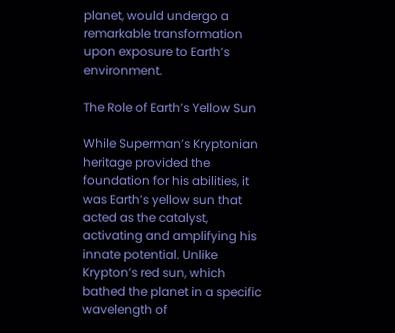planet, would undergo a remarkable transformation upon exposure to Earth’s environment.

The Role of Earth’s Yellow Sun

While Superman’s Kryptonian heritage provided the foundation for his abilities, it was Earth’s yellow sun that acted as the catalyst, activating and amplifying his innate potential. Unlike Krypton’s red sun, which bathed the planet in a specific wavelength of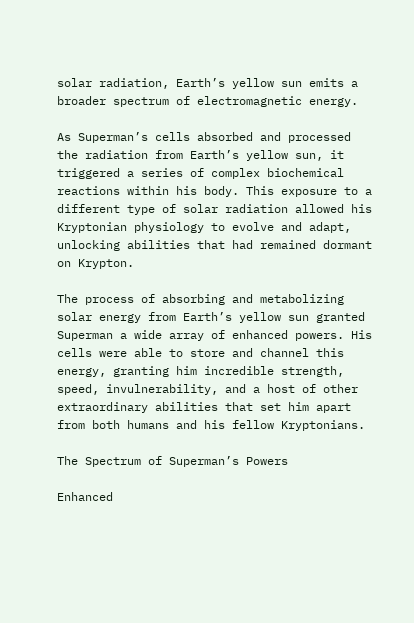solar radiation, Earth’s yellow sun emits a broader spectrum of electromagnetic energy.

As Superman’s cells absorbed and processed the radiation from Earth’s yellow sun, it triggered a series of complex biochemical reactions within his body. This exposure to a different type of solar radiation allowed his Kryptonian physiology to evolve and adapt, unlocking abilities that had remained dormant on Krypton.

The process of absorbing and metabolizing solar energy from Earth’s yellow sun granted Superman a wide array of enhanced powers. His cells were able to store and channel this energy, granting him incredible strength, speed, invulnerability, and a host of other extraordinary abilities that set him apart from both humans and his fellow Kryptonians.

The Spectrum of Superman’s Powers

Enhanced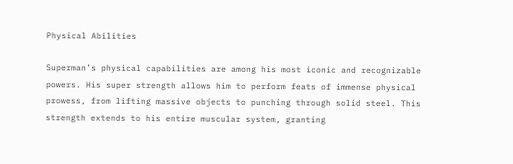Physical Abilities

Superman’s physical capabilities are among his most iconic and recognizable powers. His super strength allows him to perform feats of immense physical prowess, from lifting massive objects to punching through solid steel. This strength extends to his entire muscular system, granting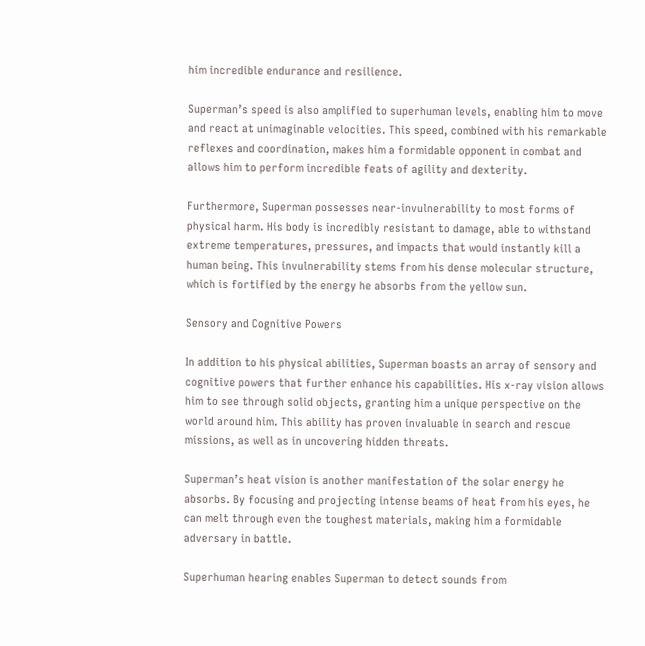him incredible endurance and resilience.

Superman’s speed is also amplified to superhuman levels, enabling him to move and react at unimaginable velocities. This speed, combined with his remarkable reflexes and coordination, makes him a formidable opponent in combat and allows him to perform incredible feats of agility and dexterity.

Furthermore, Superman possesses near-invulnerability to most forms of physical harm. His body is incredibly resistant to damage, able to withstand extreme temperatures, pressures, and impacts that would instantly kill a human being. This invulnerability stems from his dense molecular structure, which is fortified by the energy he absorbs from the yellow sun.

Sensory and Cognitive Powers

In addition to his physical abilities, Superman boasts an array of sensory and cognitive powers that further enhance his capabilities. His x-ray vision allows him to see through solid objects, granting him a unique perspective on the world around him. This ability has proven invaluable in search and rescue missions, as well as in uncovering hidden threats.

Superman’s heat vision is another manifestation of the solar energy he absorbs. By focusing and projecting intense beams of heat from his eyes, he can melt through even the toughest materials, making him a formidable adversary in battle.

Superhuman hearing enables Superman to detect sounds from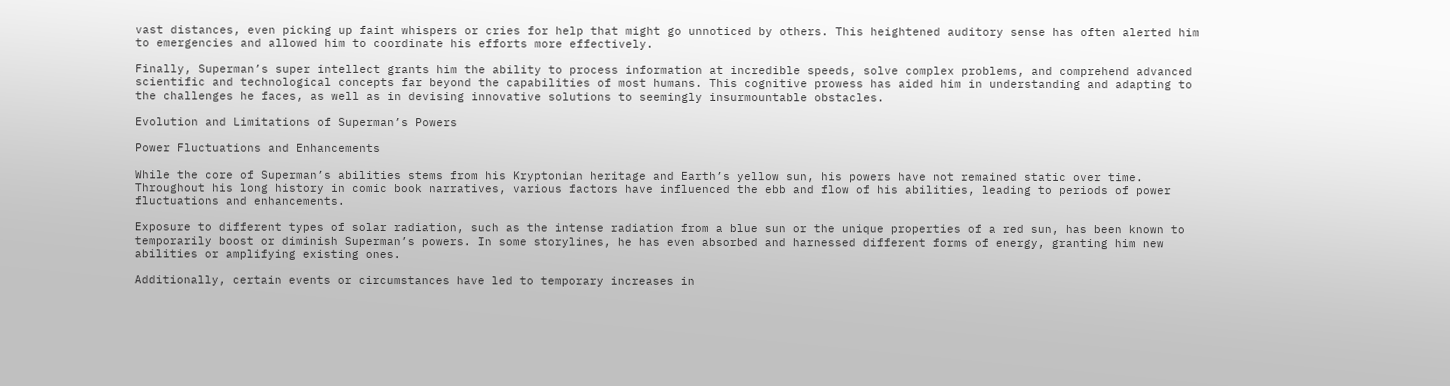vast distances, even picking up faint whispers or cries for help that might go unnoticed by others. This heightened auditory sense has often alerted him to emergencies and allowed him to coordinate his efforts more effectively.

Finally, Superman’s super intellect grants him the ability to process information at incredible speeds, solve complex problems, and comprehend advanced scientific and technological concepts far beyond the capabilities of most humans. This cognitive prowess has aided him in understanding and adapting to the challenges he faces, as well as in devising innovative solutions to seemingly insurmountable obstacles.

Evolution and Limitations of Superman’s Powers

Power Fluctuations and Enhancements

While the core of Superman’s abilities stems from his Kryptonian heritage and Earth’s yellow sun, his powers have not remained static over time. Throughout his long history in comic book narratives, various factors have influenced the ebb and flow of his abilities, leading to periods of power fluctuations and enhancements.

Exposure to different types of solar radiation, such as the intense radiation from a blue sun or the unique properties of a red sun, has been known to temporarily boost or diminish Superman’s powers. In some storylines, he has even absorbed and harnessed different forms of energy, granting him new abilities or amplifying existing ones.

Additionally, certain events or circumstances have led to temporary increases in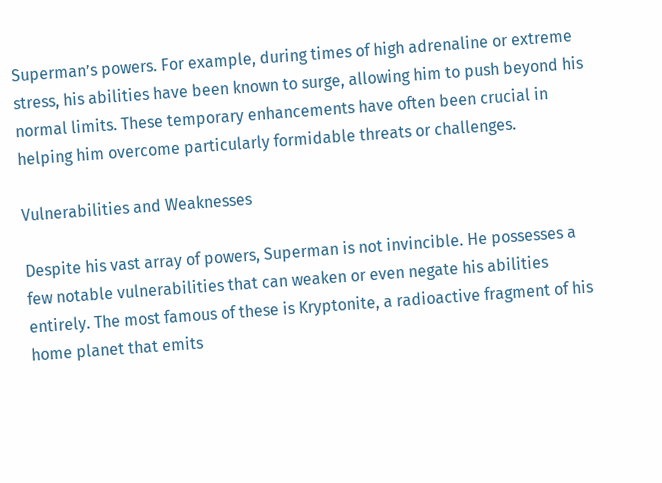Superman’s powers. For example, during times of high adrenaline or extreme stress, his abilities have been known to surge, allowing him to push beyond his normal limits. These temporary enhancements have often been crucial in helping him overcome particularly formidable threats or challenges.

Vulnerabilities and Weaknesses

Despite his vast array of powers, Superman is not invincible. He possesses a few notable vulnerabilities that can weaken or even negate his abilities entirely. The most famous of these is Kryptonite, a radioactive fragment of his home planet that emits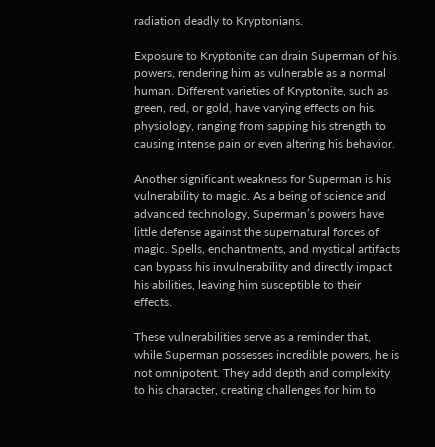radiation deadly to Kryptonians.

Exposure to Kryptonite can drain Superman of his powers, rendering him as vulnerable as a normal human. Different varieties of Kryptonite, such as green, red, or gold, have varying effects on his physiology, ranging from sapping his strength to causing intense pain or even altering his behavior.

Another significant weakness for Superman is his vulnerability to magic. As a being of science and advanced technology, Superman’s powers have little defense against the supernatural forces of magic. Spells, enchantments, and mystical artifacts can bypass his invulnerability and directly impact his abilities, leaving him susceptible to their effects.

These vulnerabilities serve as a reminder that, while Superman possesses incredible powers, he is not omnipotent. They add depth and complexity to his character, creating challenges for him to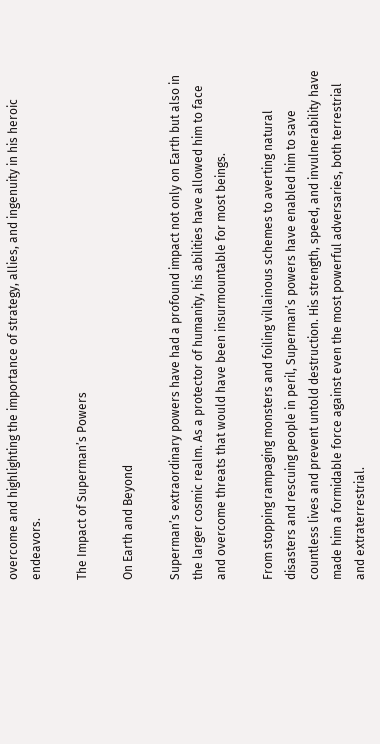overcome and highlighting the importance of strategy, allies, and ingenuity in his heroic endeavors.

The Impact of Superman’s Powers

On Earth and Beyond

Superman’s extraordinary powers have had a profound impact not only on Earth but also in the larger cosmic realm. As a protector of humanity, his abilities have allowed him to face and overcome threats that would have been insurmountable for most beings.

From stopping rampaging monsters and foiling villainous schemes to averting natural disasters and rescuing people in peril, Superman’s powers have enabled him to save countless lives and prevent untold destruction. His strength, speed, and invulnerability have made him a formidable force against even the most powerful adversaries, both terrestrial and extraterrestrial.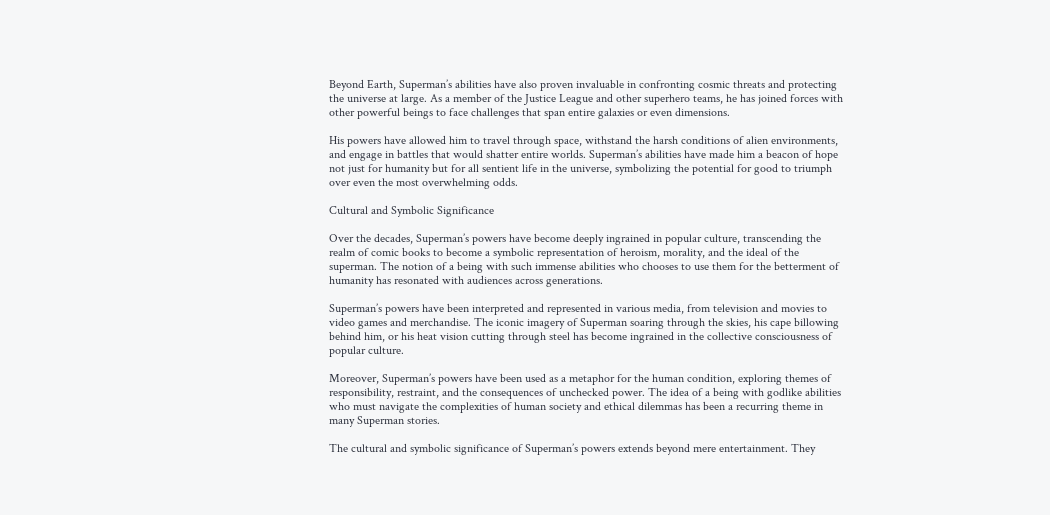Beyond Earth, Superman’s abilities have also proven invaluable in confronting cosmic threats and protecting the universe at large. As a member of the Justice League and other superhero teams, he has joined forces with other powerful beings to face challenges that span entire galaxies or even dimensions.

His powers have allowed him to travel through space, withstand the harsh conditions of alien environments, and engage in battles that would shatter entire worlds. Superman’s abilities have made him a beacon of hope not just for humanity but for all sentient life in the universe, symbolizing the potential for good to triumph over even the most overwhelming odds.

Cultural and Symbolic Significance

Over the decades, Superman’s powers have become deeply ingrained in popular culture, transcending the realm of comic books to become a symbolic representation of heroism, morality, and the ideal of the superman. The notion of a being with such immense abilities who chooses to use them for the betterment of humanity has resonated with audiences across generations.

Superman’s powers have been interpreted and represented in various media, from television and movies to video games and merchandise. The iconic imagery of Superman soaring through the skies, his cape billowing behind him, or his heat vision cutting through steel has become ingrained in the collective consciousness of popular culture.

Moreover, Superman’s powers have been used as a metaphor for the human condition, exploring themes of responsibility, restraint, and the consequences of unchecked power. The idea of a being with godlike abilities who must navigate the complexities of human society and ethical dilemmas has been a recurring theme in many Superman stories.

The cultural and symbolic significance of Superman’s powers extends beyond mere entertainment. They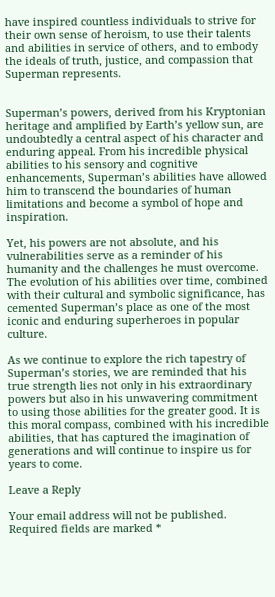have inspired countless individuals to strive for their own sense of heroism, to use their talents and abilities in service of others, and to embody the ideals of truth, justice, and compassion that Superman represents.


Superman’s powers, derived from his Kryptonian heritage and amplified by Earth’s yellow sun, are undoubtedly a central aspect of his character and enduring appeal. From his incredible physical abilities to his sensory and cognitive enhancements, Superman’s abilities have allowed him to transcend the boundaries of human limitations and become a symbol of hope and inspiration.

Yet, his powers are not absolute, and his vulnerabilities serve as a reminder of his humanity and the challenges he must overcome. The evolution of his abilities over time, combined with their cultural and symbolic significance, has cemented Superman’s place as one of the most iconic and enduring superheroes in popular culture.

As we continue to explore the rich tapestry of Superman’s stories, we are reminded that his true strength lies not only in his extraordinary powers but also in his unwavering commitment to using those abilities for the greater good. It is this moral compass, combined with his incredible abilities, that has captured the imagination of generations and will continue to inspire us for years to come.

Leave a Reply

Your email address will not be published. Required fields are marked *